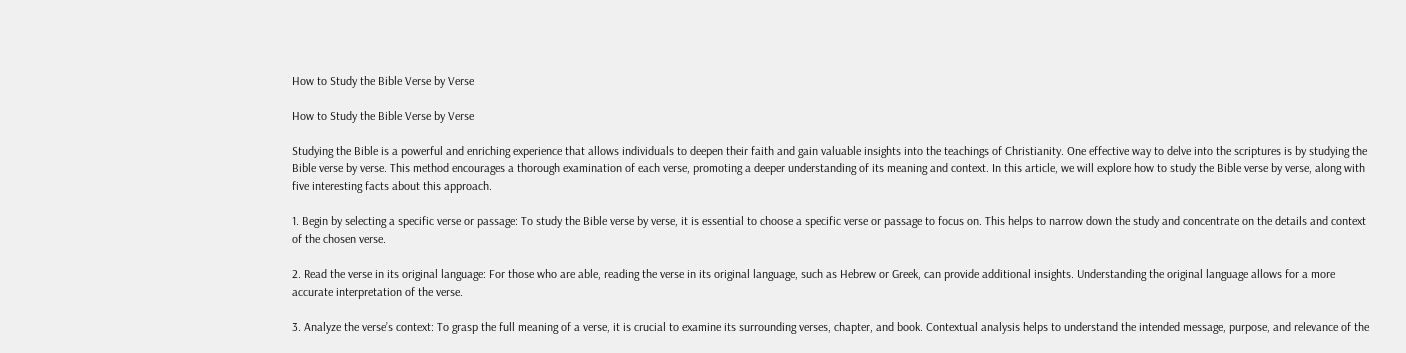How to Study the Bible Verse by Verse

How to Study the Bible Verse by Verse

Studying the Bible is a powerful and enriching experience that allows individuals to deepen their faith and gain valuable insights into the teachings of Christianity. One effective way to delve into the scriptures is by studying the Bible verse by verse. This method encourages a thorough examination of each verse, promoting a deeper understanding of its meaning and context. In this article, we will explore how to study the Bible verse by verse, along with five interesting facts about this approach.

1. Begin by selecting a specific verse or passage: To study the Bible verse by verse, it is essential to choose a specific verse or passage to focus on. This helps to narrow down the study and concentrate on the details and context of the chosen verse.

2. Read the verse in its original language: For those who are able, reading the verse in its original language, such as Hebrew or Greek, can provide additional insights. Understanding the original language allows for a more accurate interpretation of the verse.

3. Analyze the verse’s context: To grasp the full meaning of a verse, it is crucial to examine its surrounding verses, chapter, and book. Contextual analysis helps to understand the intended message, purpose, and relevance of the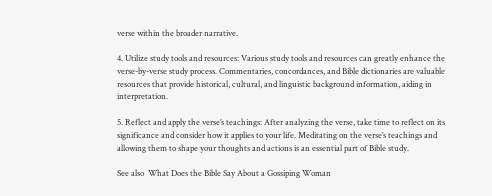verse within the broader narrative.

4. Utilize study tools and resources: Various study tools and resources can greatly enhance the verse-by-verse study process. Commentaries, concordances, and Bible dictionaries are valuable resources that provide historical, cultural, and linguistic background information, aiding in interpretation.

5. Reflect and apply the verse’s teachings: After analyzing the verse, take time to reflect on its significance and consider how it applies to your life. Meditating on the verse’s teachings and allowing them to shape your thoughts and actions is an essential part of Bible study.

See also  What Does the Bible Say About a Gossiping Woman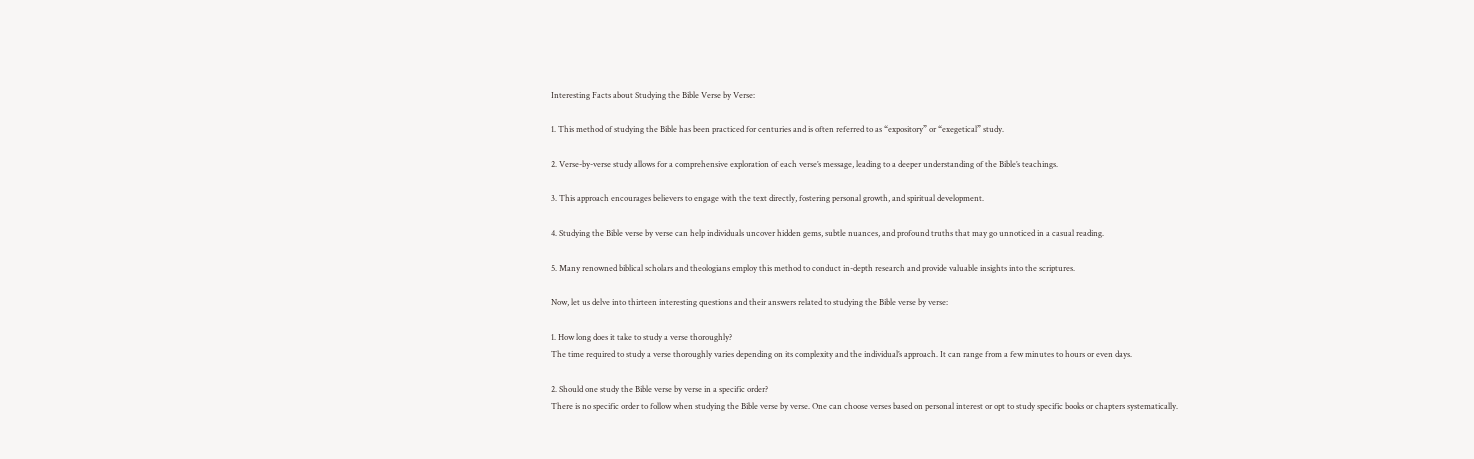Interesting Facts about Studying the Bible Verse by Verse:

1. This method of studying the Bible has been practiced for centuries and is often referred to as “expository” or “exegetical” study.

2. Verse-by-verse study allows for a comprehensive exploration of each verse’s message, leading to a deeper understanding of the Bible’s teachings.

3. This approach encourages believers to engage with the text directly, fostering personal growth, and spiritual development.

4. Studying the Bible verse by verse can help individuals uncover hidden gems, subtle nuances, and profound truths that may go unnoticed in a casual reading.

5. Many renowned biblical scholars and theologians employ this method to conduct in-depth research and provide valuable insights into the scriptures.

Now, let us delve into thirteen interesting questions and their answers related to studying the Bible verse by verse:

1. How long does it take to study a verse thoroughly?
The time required to study a verse thoroughly varies depending on its complexity and the individual’s approach. It can range from a few minutes to hours or even days.

2. Should one study the Bible verse by verse in a specific order?
There is no specific order to follow when studying the Bible verse by verse. One can choose verses based on personal interest or opt to study specific books or chapters systematically.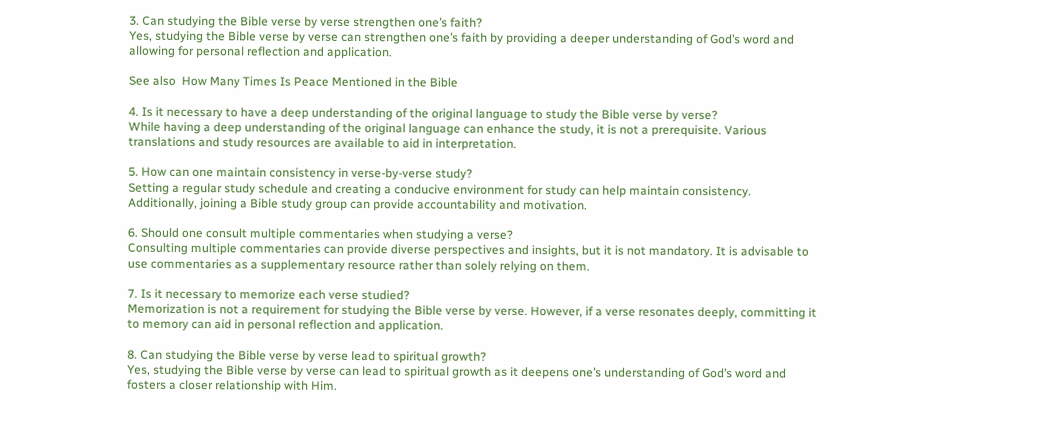3. Can studying the Bible verse by verse strengthen one’s faith?
Yes, studying the Bible verse by verse can strengthen one’s faith by providing a deeper understanding of God’s word and allowing for personal reflection and application.

See also  How Many Times Is Peace Mentioned in the Bible

4. Is it necessary to have a deep understanding of the original language to study the Bible verse by verse?
While having a deep understanding of the original language can enhance the study, it is not a prerequisite. Various translations and study resources are available to aid in interpretation.

5. How can one maintain consistency in verse-by-verse study?
Setting a regular study schedule and creating a conducive environment for study can help maintain consistency. Additionally, joining a Bible study group can provide accountability and motivation.

6. Should one consult multiple commentaries when studying a verse?
Consulting multiple commentaries can provide diverse perspectives and insights, but it is not mandatory. It is advisable to use commentaries as a supplementary resource rather than solely relying on them.

7. Is it necessary to memorize each verse studied?
Memorization is not a requirement for studying the Bible verse by verse. However, if a verse resonates deeply, committing it to memory can aid in personal reflection and application.

8. Can studying the Bible verse by verse lead to spiritual growth?
Yes, studying the Bible verse by verse can lead to spiritual growth as it deepens one’s understanding of God’s word and fosters a closer relationship with Him.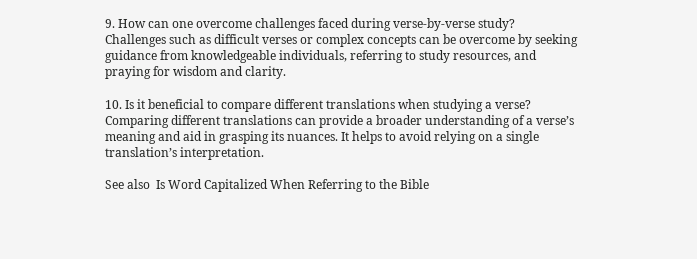9. How can one overcome challenges faced during verse-by-verse study?
Challenges such as difficult verses or complex concepts can be overcome by seeking guidance from knowledgeable individuals, referring to study resources, and praying for wisdom and clarity.

10. Is it beneficial to compare different translations when studying a verse?
Comparing different translations can provide a broader understanding of a verse’s meaning and aid in grasping its nuances. It helps to avoid relying on a single translation’s interpretation.

See also  Is Word Capitalized When Referring to the Bible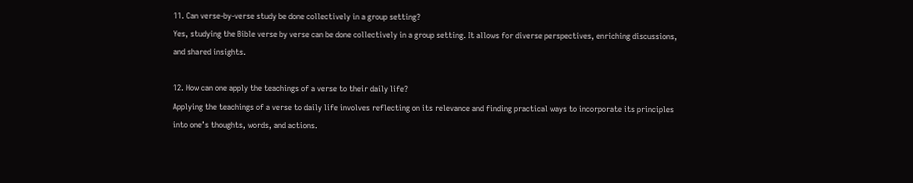11. Can verse-by-verse study be done collectively in a group setting?
Yes, studying the Bible verse by verse can be done collectively in a group setting. It allows for diverse perspectives, enriching discussions, and shared insights.

12. How can one apply the teachings of a verse to their daily life?
Applying the teachings of a verse to daily life involves reflecting on its relevance and finding practical ways to incorporate its principles into one’s thoughts, words, and actions.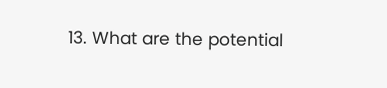13. What are the potential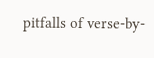pitfalls of verse-by-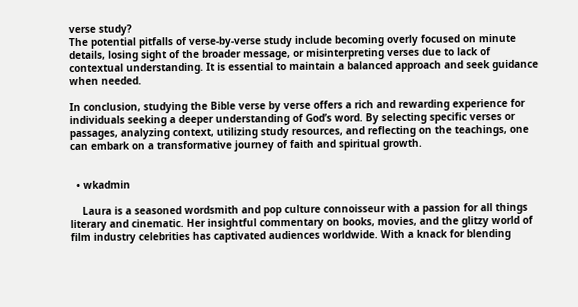verse study?
The potential pitfalls of verse-by-verse study include becoming overly focused on minute details, losing sight of the broader message, or misinterpreting verses due to lack of contextual understanding. It is essential to maintain a balanced approach and seek guidance when needed.

In conclusion, studying the Bible verse by verse offers a rich and rewarding experience for individuals seeking a deeper understanding of God’s word. By selecting specific verses or passages, analyzing context, utilizing study resources, and reflecting on the teachings, one can embark on a transformative journey of faith and spiritual growth.


  • wkadmin

    Laura is a seasoned wordsmith and pop culture connoisseur with a passion for all things literary and cinematic. Her insightful commentary on books, movies, and the glitzy world of film industry celebrities has captivated audiences worldwide. With a knack for blending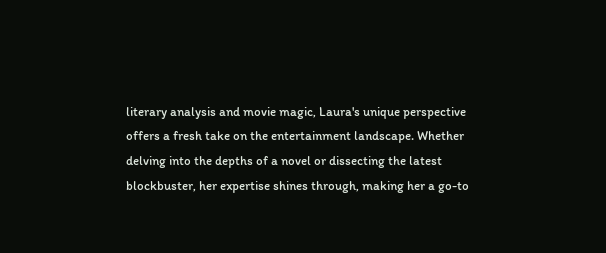literary analysis and movie magic, Laura's unique perspective offers a fresh take on the entertainment landscape. Whether delving into the depths of a novel or dissecting the latest blockbuster, her expertise shines through, making her a go-to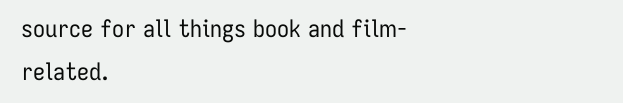source for all things book and film-related.